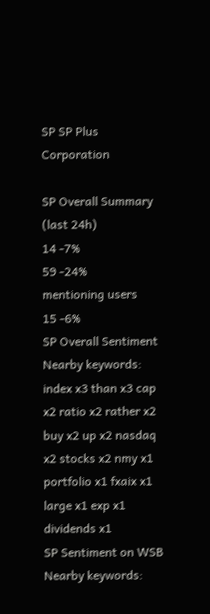SP SP Plus Corporation

SP Overall Summary (last 24h)
14 -7%
59 -24%
mentioning users
15 -6%
SP Overall Sentiment
Nearby keywords: index x3 than x3 cap x2 ratio x2 rather x2 buy x2 up x2 nasdaq x2 stocks x2 nmy x1 portfolio x1 fxaix x1 large x1 exp x1 dividends x1
SP Sentiment on WSB
Nearby keywords: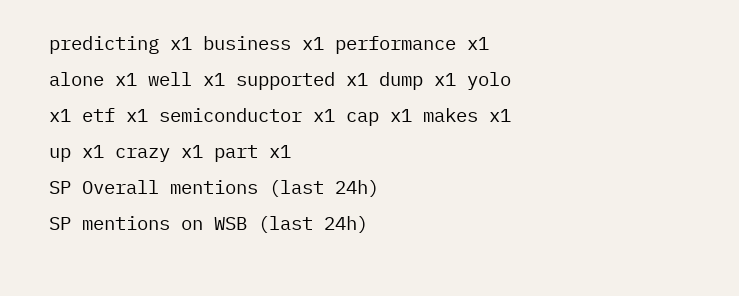predicting x1 business x1 performance x1 alone x1 well x1 supported x1 dump x1 yolo x1 etf x1 semiconductor x1 cap x1 makes x1 up x1 crazy x1 part x1
SP Overall mentions (last 24h)
SP mentions on WSB (last 24h)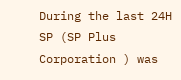During the last 24H SP (SP Plus Corporation ) was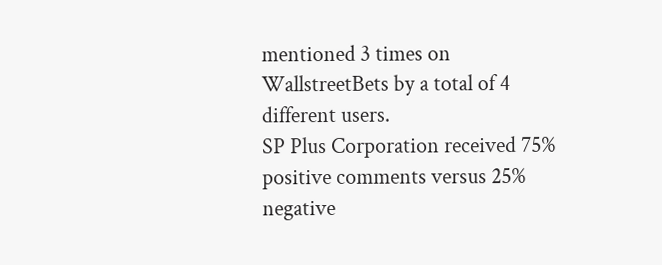mentioned 3 times on WallstreetBets by a total of 4 different users.
SP Plus Corporation received 75% positive comments versus 25% negative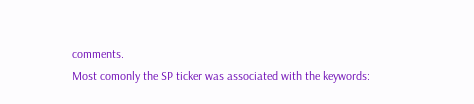comments.
Most comonly the SP ticker was associated with the keywords: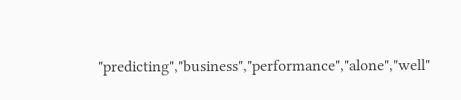"predicting","business","performance","alone","well"